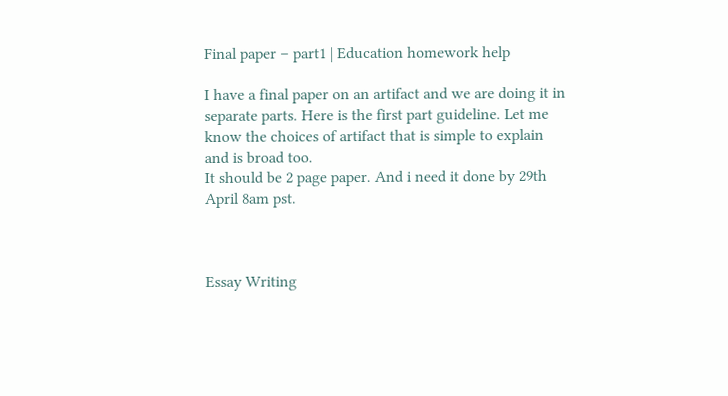Final paper – part1 | Education homework help

I have a final paper on an artifact and we are doing it in separate parts. Here is the first part guideline. Let me know the choices of artifact that is simple to explain and is broad too.
It should be 2 page paper. And i need it done by 29th April 8am pst.



Essay Writing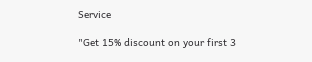Service

"Get 15% discount on your first 3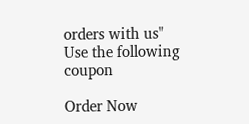orders with us"
Use the following coupon

Order Now